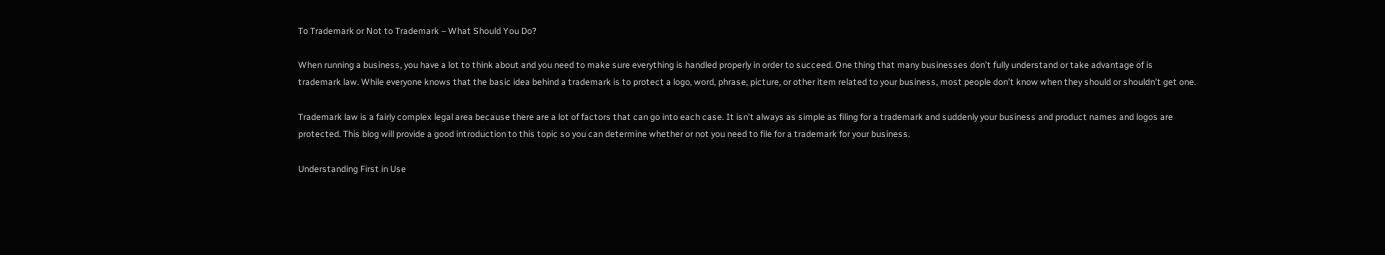To Trademark or Not to Trademark – What Should You Do?

When running a business, you have a lot to think about and you need to make sure everything is handled properly in order to succeed. One thing that many businesses don’t fully understand or take advantage of is trademark law. While everyone knows that the basic idea behind a trademark is to protect a logo, word, phrase, picture, or other item related to your business, most people don’t know when they should or shouldn’t get one.

Trademark law is a fairly complex legal area because there are a lot of factors that can go into each case. It isn’t always as simple as filing for a trademark and suddenly your business and product names and logos are protected. This blog will provide a good introduction to this topic so you can determine whether or not you need to file for a trademark for your business.

Understanding First in Use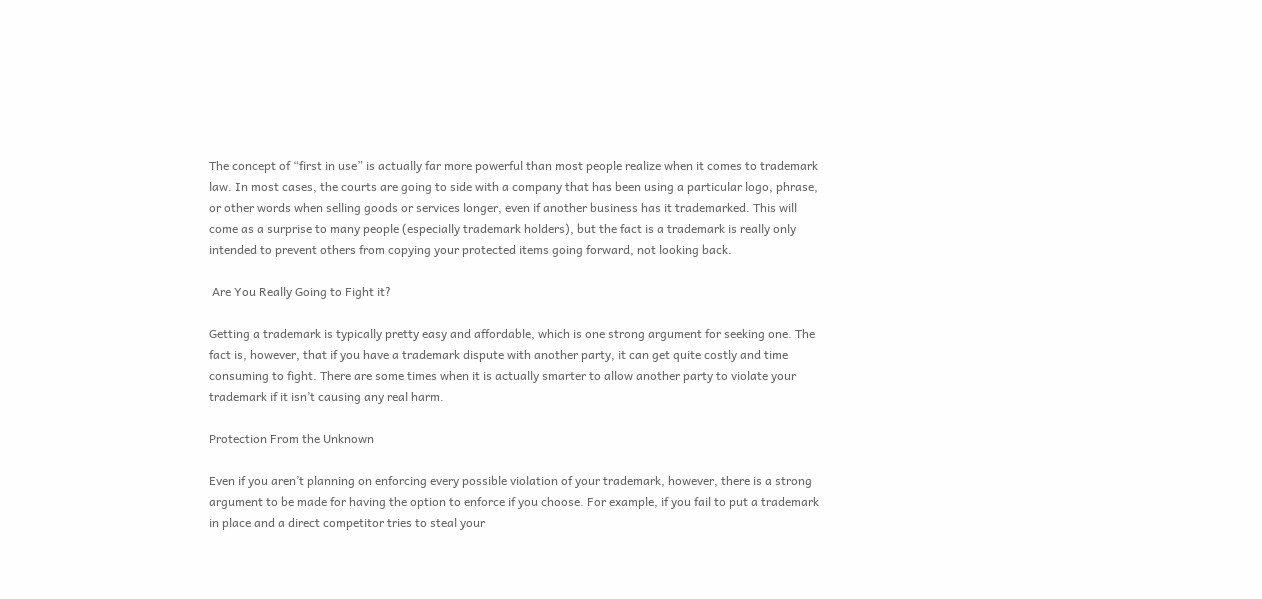The concept of “first in use” is actually far more powerful than most people realize when it comes to trademark law. In most cases, the courts are going to side with a company that has been using a particular logo, phrase, or other words when selling goods or services longer, even if another business has it trademarked. This will come as a surprise to many people (especially trademark holders), but the fact is a trademark is really only intended to prevent others from copying your protected items going forward, not looking back.

 Are You Really Going to Fight it?

Getting a trademark is typically pretty easy and affordable, which is one strong argument for seeking one. The fact is, however, that if you have a trademark dispute with another party, it can get quite costly and time consuming to fight. There are some times when it is actually smarter to allow another party to violate your trademark if it isn’t causing any real harm.

Protection From the Unknown

Even if you aren’t planning on enforcing every possible violation of your trademark, however, there is a strong argument to be made for having the option to enforce if you choose. For example, if you fail to put a trademark in place and a direct competitor tries to steal your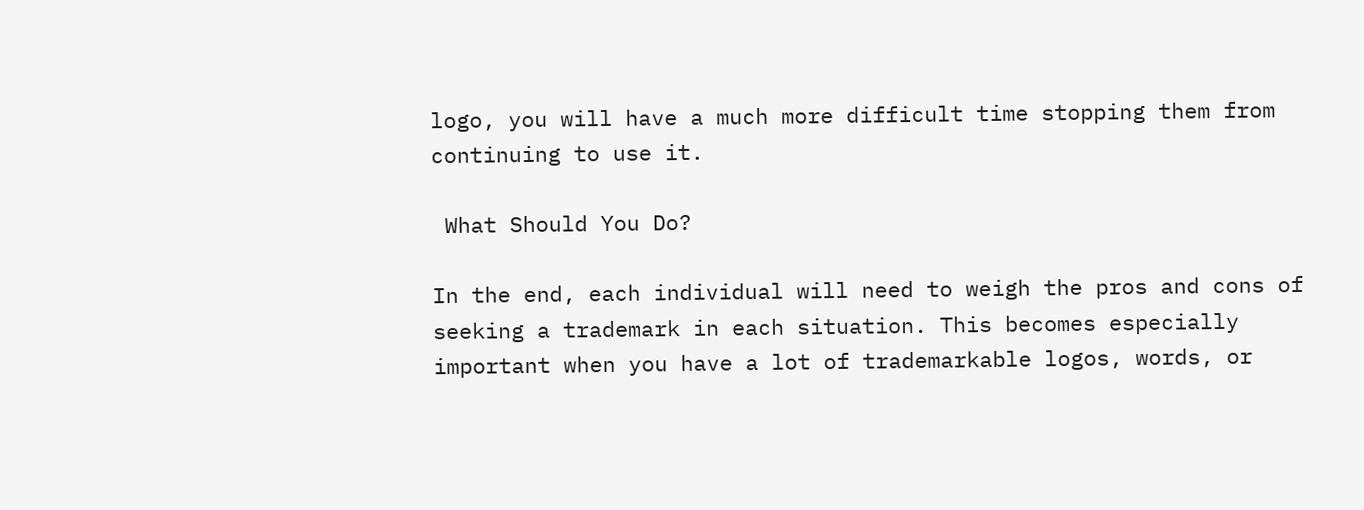logo, you will have a much more difficult time stopping them from continuing to use it.

 What Should You Do?

In the end, each individual will need to weigh the pros and cons of seeking a trademark in each situation. This becomes especially important when you have a lot of trademarkable logos, words, or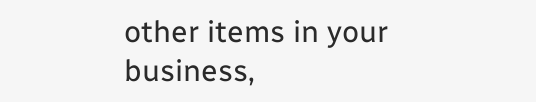other items in your business,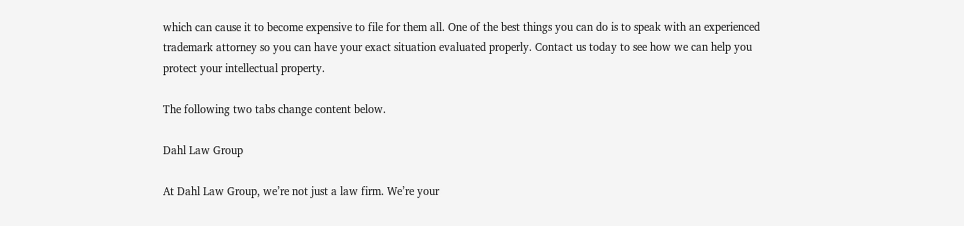which can cause it to become expensive to file for them all. One of the best things you can do is to speak with an experienced trademark attorney so you can have your exact situation evaluated properly. Contact us today to see how we can help you protect your intellectual property.

The following two tabs change content below.

Dahl Law Group

At Dahl Law Group, we’re not just a law firm. We’re your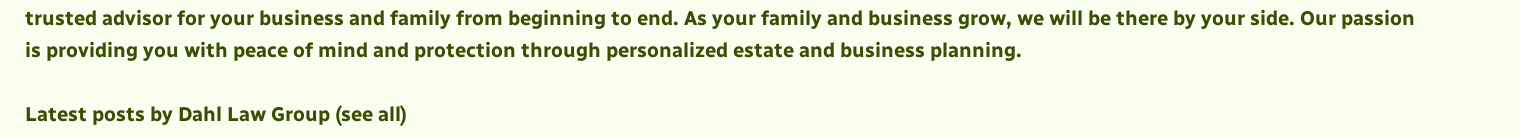trusted advisor for your business and family from beginning to end. As your family and business grow, we will be there by your side. Our passion is providing you with peace of mind and protection through personalized estate and business planning.

Latest posts by Dahl Law Group (see all)